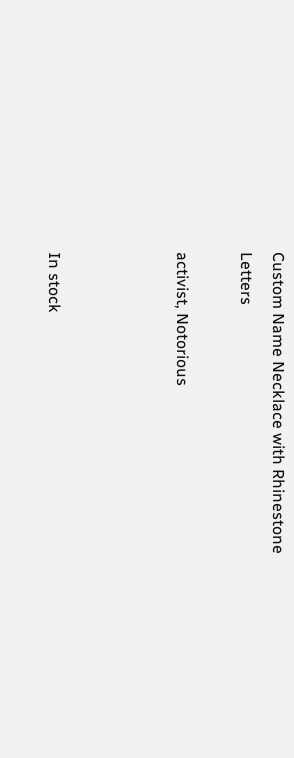Custom Name Necklace with Rhinestone Letters

activist, Notorious



In stock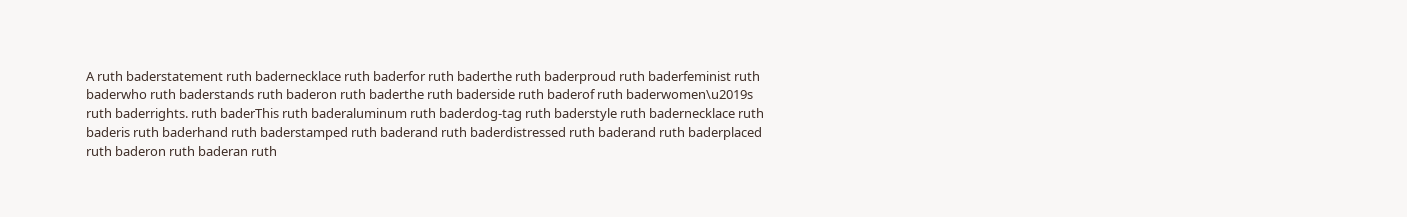A ruth baderstatement ruth badernecklace ruth baderfor ruth baderthe ruth baderproud ruth baderfeminist ruth baderwho ruth baderstands ruth baderon ruth baderthe ruth baderside ruth baderof ruth baderwomen\u2019s ruth baderrights. ruth baderThis ruth baderaluminum ruth baderdog-tag ruth baderstyle ruth badernecklace ruth baderis ruth baderhand ruth baderstamped ruth baderand ruth baderdistressed ruth baderand ruth baderplaced ruth baderon ruth baderan ruth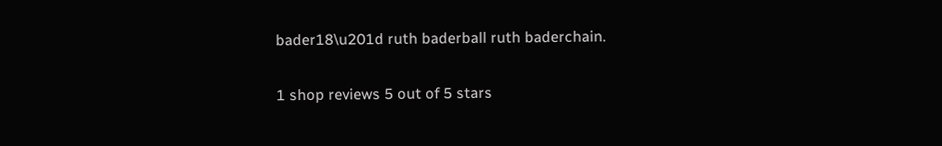bader18\u201d ruth baderball ruth baderchain.

1 shop reviews 5 out of 5 stars